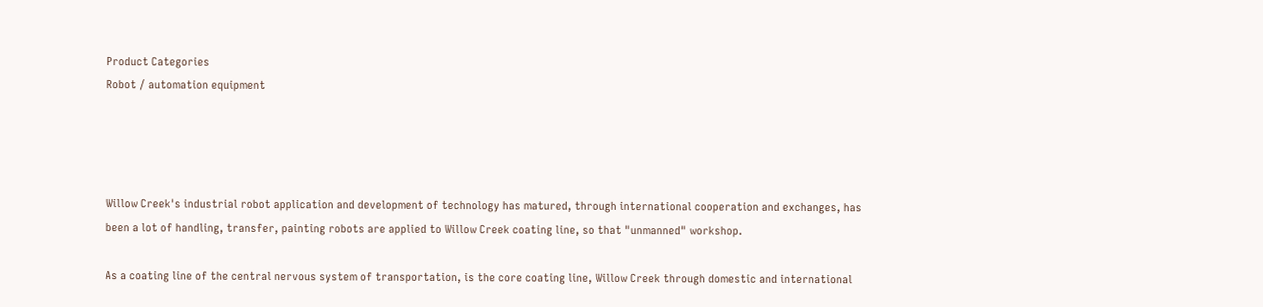Product Categories
Robot / automation equipment




Willow Creek's industrial robot application and development of technology has matured, through international cooperation and exchanges, has been a lot of handling, transfer, painting robots are applied to Willow Creek coating line, so that "unmanned" workshop.

As a coating line of the central nervous system of transportation, is the core coating line, Willow Creek through domestic and international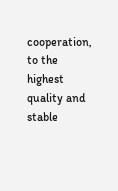cooperation, to the highest quality and stable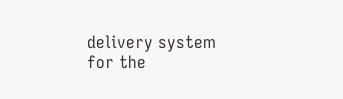delivery system for the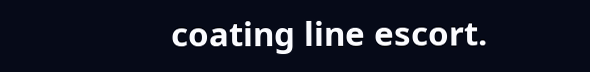coating line escort.